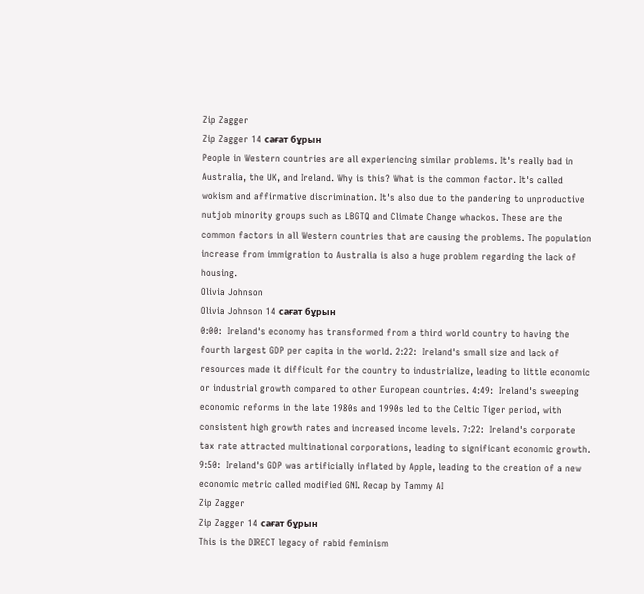Zip Zagger
Zip Zagger 14 сағат бұрын
People in Western countries are all experiencing similar problems. It's really bad in Australia, the UK, and Ireland. Why is this? What is the common factor. It's called wokism and affirmative discrimination. It's also due to the pandering to unproductive nutjob minority groups such as LBGTQ and Climate Change whackos. These are the common factors in all Western countries that are causing the problems. The population increase from immigration to Australia is also a huge problem regarding the lack of housing.
Olivia Johnson
Olivia Johnson 14 сағат бұрын
0:00:  Ireland's economy has transformed from a third world country to having the fourth largest GDP per capita in the world. 2:22:  Ireland's small size and lack of resources made it difficult for the country to industrialize, leading to little economic or industrial growth compared to other European countries. 4:49:  Ireland's sweeping economic reforms in the late 1980s and 1990s led to the Celtic Tiger period, with consistent high growth rates and increased income levels. 7:22:  Ireland's corporate tax rate attracted multinational corporations, leading to significant economic growth. 9:50:  Ireland's GDP was artificially inflated by Apple, leading to the creation of a new economic metric called modified GNI. Recap by Tammy AI
Zip Zagger
Zip Zagger 14 сағат бұрын
This is the DIRECT legacy of rabid feminism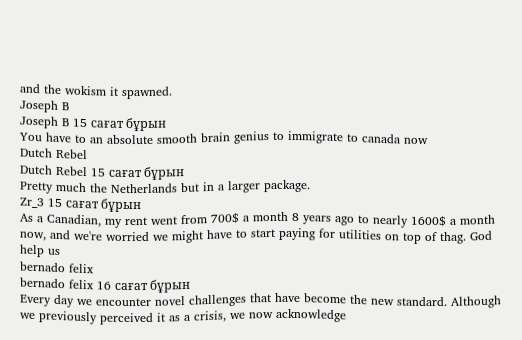and the wokism it spawned.
Joseph B
Joseph B 15 сағат бұрын
You have to an absolute smooth brain genius to immigrate to canada now
Dutch Rebel
Dutch Rebel 15 сағат бұрын
Pretty much the Netherlands but in a larger package.
Zr_3 15 сағат бұрын
As a Canadian, my rent went from 700$ a month 8 years ago to nearly 1600$ a month now, and we're worried we might have to start paying for utilities on top of thag. God help us
bernado felix
bernado felix 16 сағат бұрын
Every day we encounter novel challenges that have become the new standard. Although we previously perceived it as a crisis, we now acknowledge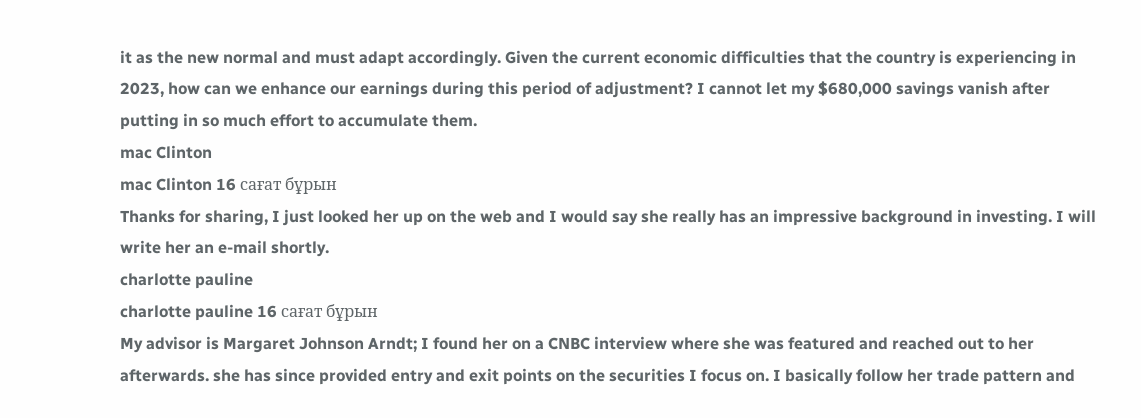it as the new normal and must adapt accordingly. Given the current economic difficulties that the country is experiencing in 2023, how can we enhance our earnings during this period of adjustment? I cannot let my $680,000 savings vanish after putting in so much effort to accumulate them.
mac Clinton
mac Clinton 16 сағат бұрын
Thanks for sharing, I just looked her up on the web and I would say she really has an impressive background in investing. I will write her an e-mail shortly.
charlotte pauline
charlotte pauline 16 сағат бұрын
My advisor is Margaret Johnson Arndt; I found her on a CNBC interview where she was featured and reached out to her afterwards. she has since provided entry and exit points on the securities I focus on. I basically follow her trade pattern and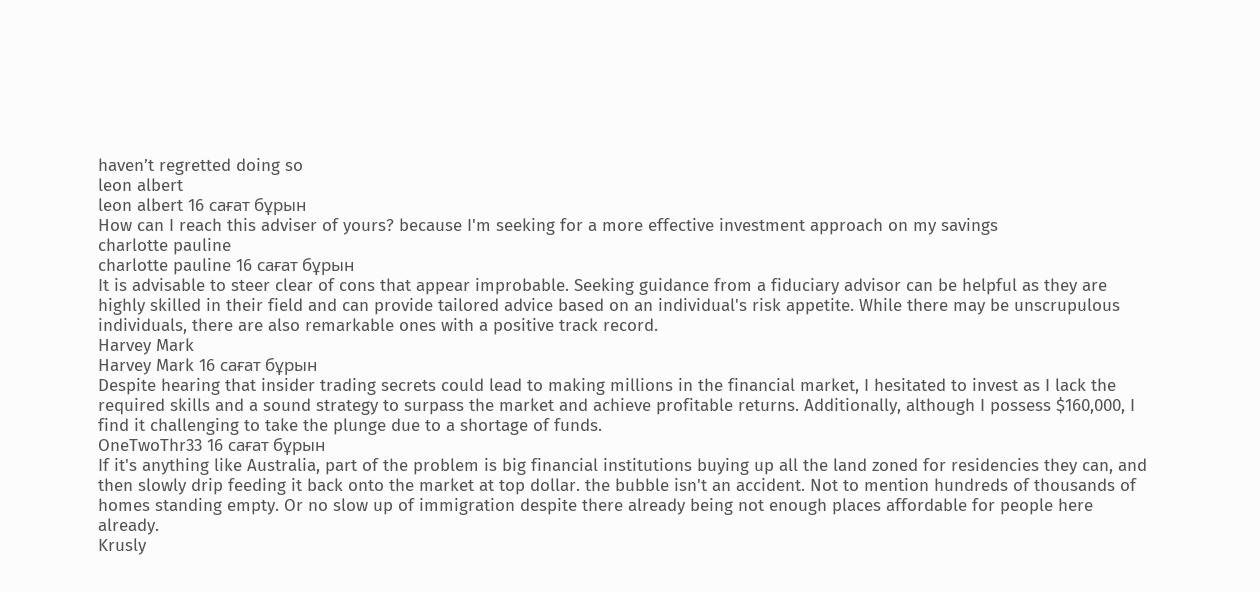haven’t regretted doing so
leon albert
leon albert 16 сағат бұрын
How can I reach this adviser of yours? because I'm seeking for a more effective investment approach on my savings
charlotte pauline
charlotte pauline 16 сағат бұрын
It is advisable to steer clear of cons that appear improbable. Seeking guidance from a fiduciary advisor can be helpful as they are highly skilled in their field and can provide tailored advice based on an individual's risk appetite. While there may be unscrupulous individuals, there are also remarkable ones with a positive track record.
Harvey Mark
Harvey Mark 16 сағат бұрын
Despite hearing that insider trading secrets could lead to making millions in the financial market, I hesitated to invest as I lack the required skills and a sound strategy to surpass the market and achieve profitable returns. Additionally, although I possess $160,000, I find it challenging to take the plunge due to a shortage of funds.
OneTwoThr33 16 сағат бұрын
If it's anything like Australia, part of the problem is big financial institutions buying up all the land zoned for residencies they can, and then slowly drip feeding it back onto the market at top dollar. the bubble isn't an accident. Not to mention hundreds of thousands of homes standing empty. Or no slow up of immigration despite there already being not enough places affordable for people here already.
Krusly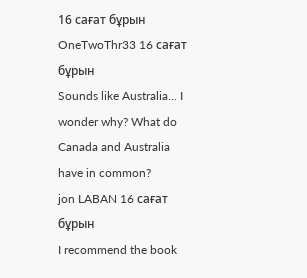16 сағат бұрын
OneTwoThr33 16 сағат бұрын
Sounds like Australia... I wonder why? What do Canada and Australia have in common?
jon LABAN 16 сағат бұрын
I recommend the book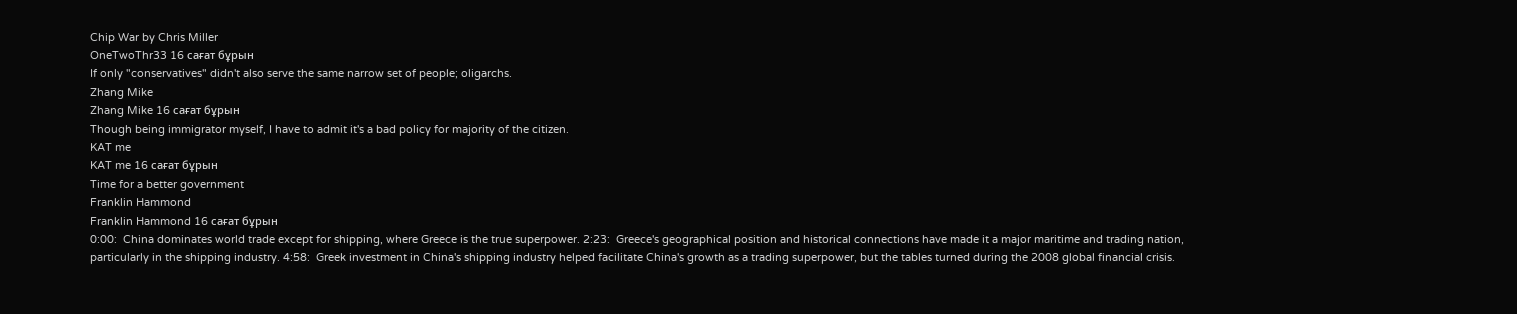Chip War by Chris Miller
OneTwoThr33 16 сағат бұрын
If only "conservatives" didn't also serve the same narrow set of people; oligarchs.
Zhang Mike
Zhang Mike 16 сағат бұрын
Though being immigrator myself, I have to admit it's a bad policy for majority of the citizen.
KAT me
KAT me 16 сағат бұрын
Time for a better government
Franklin Hammond
Franklin Hammond 16 сағат бұрын
0:00:  China dominates world trade except for shipping, where Greece is the true superpower. 2:23:  Greece's geographical position and historical connections have made it a major maritime and trading nation, particularly in the shipping industry. 4:58:  Greek investment in China's shipping industry helped facilitate China's growth as a trading superpower, but the tables turned during the 2008 global financial crisis.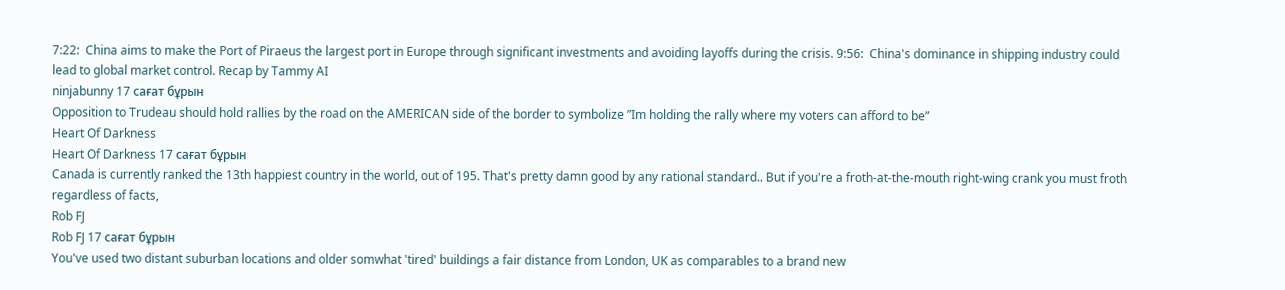7:22:  China aims to make the Port of Piraeus the largest port in Europe through significant investments and avoiding layoffs during the crisis. 9:56:  China's dominance in shipping industry could lead to global market control. Recap by Tammy AI
ninjabunny 17 сағат бұрын
Opposition to Trudeau should hold rallies by the road on the AMERICAN side of the border to symbolize ”Im holding the rally where my voters can afford to be”
Heart Of Darkness
Heart Of Darkness 17 сағат бұрын
Canada is currently ranked the 13th happiest country in the world, out of 195. That's pretty damn good by any rational standard.. But if you're a froth-at-the-mouth right-wing crank you must froth regardless of facts,
Rob FJ
Rob FJ 17 сағат бұрын
You've used two distant suburban locations and older somwhat 'tired' buildings a fair distance from London, UK as comparables to a brand new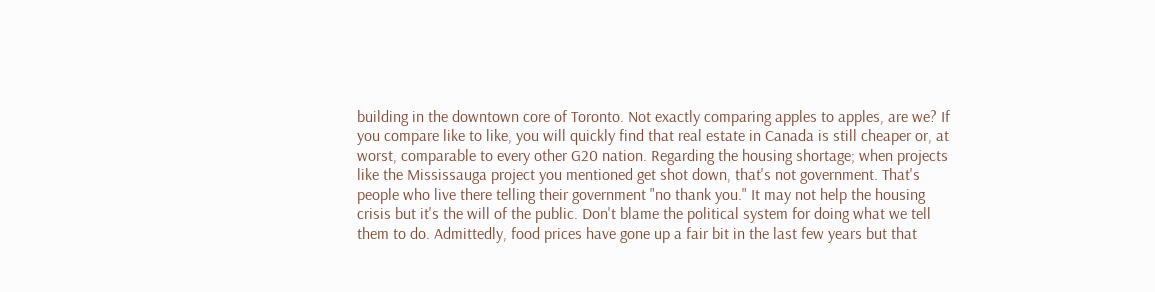building in the downtown core of Toronto. Not exactly comparing apples to apples, are we? If you compare like to like, you will quickly find that real estate in Canada is still cheaper or, at worst, comparable to every other G20 nation. Regarding the housing shortage; when projects like the Mississauga project you mentioned get shot down, that's not government. That's people who live there telling their government "no thank you." It may not help the housing crisis but it's the will of the public. Don't blame the political system for doing what we tell them to do. Admittedly, food prices have gone up a fair bit in the last few years but that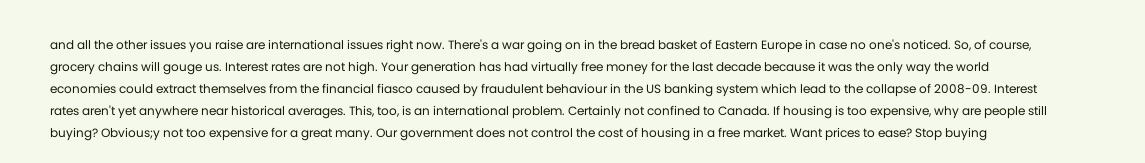and all the other issues you raise are international issues right now. There's a war going on in the bread basket of Eastern Europe in case no one's noticed. So, of course, grocery chains will gouge us. Interest rates are not high. Your generation has had virtually free money for the last decade because it was the only way the world economies could extract themselves from the financial fiasco caused by fraudulent behaviour in the US banking system which lead to the collapse of 2008-09. Interest rates aren't yet anywhere near historical averages. This, too, is an international problem. Certainly not confined to Canada. If housing is too expensive, why are people still buying? Obvious;y not too expensive for a great many. Our government does not control the cost of housing in a free market. Want prices to ease? Stop buying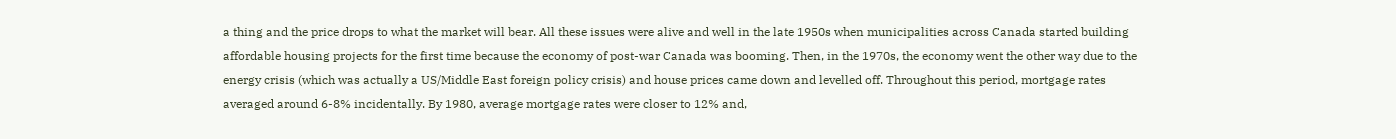a thing and the price drops to what the market will bear. All these issues were alive and well in the late 1950s when municipalities across Canada started building affordable housing projects for the first time because the economy of post-war Canada was booming. Then, in the 1970s, the economy went the other way due to the energy crisis (which was actually a US/Middle East foreign policy crisis) and house prices came down and levelled off. Throughout this period, mortgage rates averaged around 6-8% incidentally. By 1980, average mortgage rates were closer to 12% and,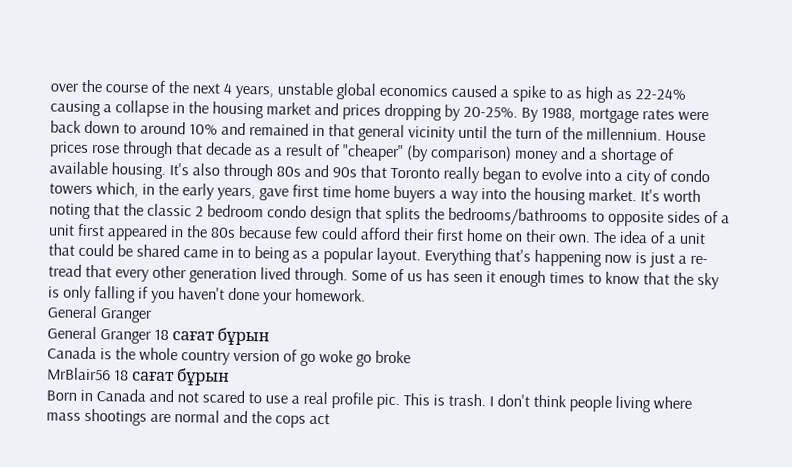over the course of the next 4 years, unstable global economics caused a spike to as high as 22-24% causing a collapse in the housing market and prices dropping by 20-25%. By 1988, mortgage rates were back down to around 10% and remained in that general vicinity until the turn of the millennium. House prices rose through that decade as a result of "cheaper" (by comparison) money and a shortage of available housing. It's also through 80s and 90s that Toronto really began to evolve into a city of condo towers which, in the early years, gave first time home buyers a way into the housing market. It's worth noting that the classic 2 bedroom condo design that splits the bedrooms/bathrooms to opposite sides of a unit first appeared in the 80s because few could afford their first home on their own. The idea of a unit that could be shared came in to being as a popular layout. Everything that's happening now is just a re-tread that every other generation lived through. Some of us has seen it enough times to know that the sky is only falling if you haven't done your homework.
General Granger
General Granger 18 сағат бұрын
Canada is the whole country version of go woke go broke
MrBlair56 18 сағат бұрын
Born in Canada and not scared to use a real profile pic. This is trash. I don't think people living where mass shootings are normal and the cops act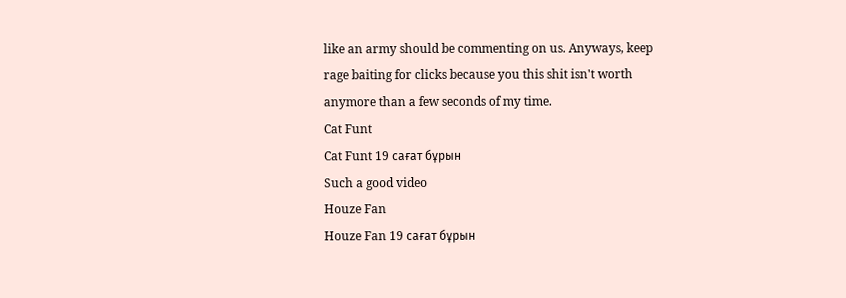like an army should be commenting on us. Anyways, keep rage baiting for clicks because you this shit isn't worth anymore than a few seconds of my time.
Cat Funt
Cat Funt 19 сағат бұрын
Such a good video
Houze Fan
Houze Fan 19 сағат бұрын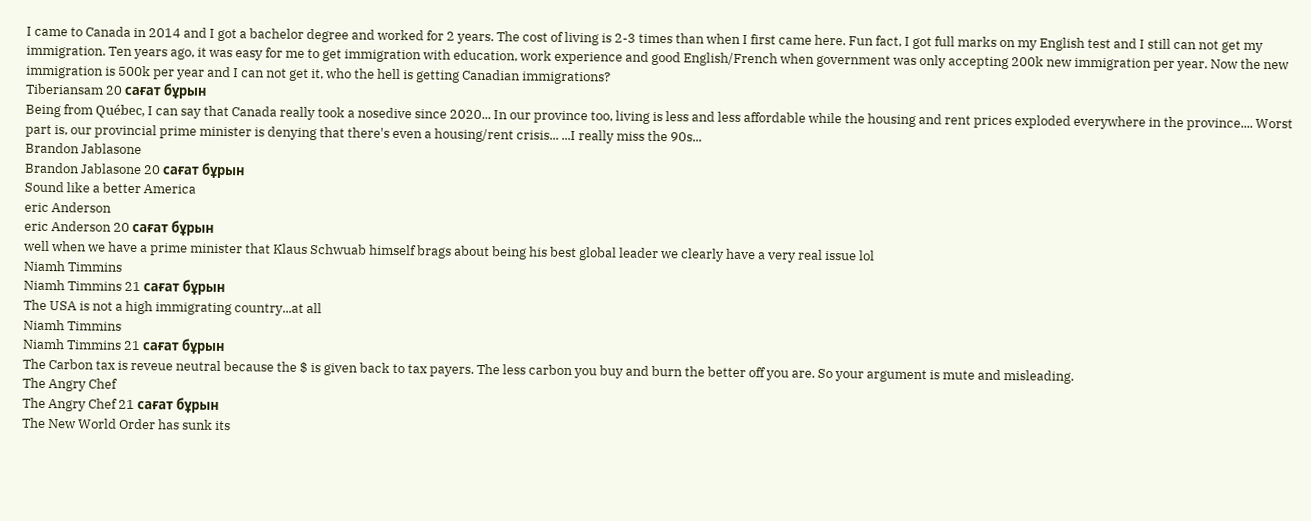I came to Canada in 2014 and I got a bachelor degree and worked for 2 years. The cost of living is 2-3 times than when I first came here. Fun fact, I got full marks on my English test and I still can not get my immigration. Ten years ago, it was easy for me to get immigration with education, work experience and good English/French when government was only accepting 200k new immigration per year. Now the new immigration is 500k per year and I can not get it, who the hell is getting Canadian immigrations?
Tiberiansam 20 сағат бұрын
Being from Québec, I can say that Canada really took a nosedive since 2020... In our province too, living is less and less affordable while the housing and rent prices exploded everywhere in the province.... Worst part is, our provincial prime minister is denying that there's even a housing/rent crisis... ...I really miss the 90s...
Brandon Jablasone
Brandon Jablasone 20 сағат бұрын
Sound like a better America
eric Anderson
eric Anderson 20 сағат бұрын
well when we have a prime minister that Klaus Schwuab himself brags about being his best global leader we clearly have a very real issue lol
Niamh Timmins
Niamh Timmins 21 сағат бұрын
The USA is not a high immigrating country...at all
Niamh Timmins
Niamh Timmins 21 сағат бұрын
The Carbon tax is reveue neutral because the $ is given back to tax payers. The less carbon you buy and burn the better off you are. So your argument is mute and misleading.
The Angry Chef
The Angry Chef 21 сағат бұрын
The New World Order has sunk its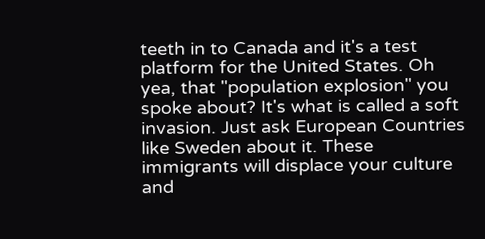teeth in to Canada and it's a test platform for the United States. Oh yea, that "population explosion" you spoke about? It's what is called a soft invasion. Just ask European Countries like Sweden about it. These immigrants will displace your culture and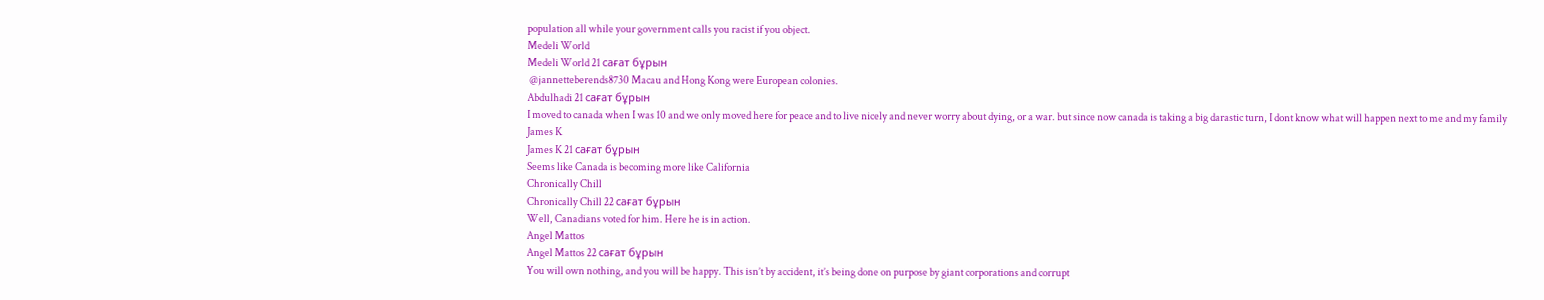population all while your government calls you racist if you object.
Medeli World
Medeli World 21 сағат бұрын
 @jannetteberends8730 Macau and Hong Kong were European colonies.
Abdulhadi 21 сағат бұрын
I moved to canada when I was 10 and we only moved here for peace and to live nicely and never worry about dying, or a war. but since now canada is taking a big darastic turn, I dont know what will happen next to me and my family
James K
James K 21 сағат бұрын
Seems like Canada is becoming more like California
Chronically Chill
Chronically Chill 22 сағат бұрын
Well, Canadians voted for him. Here he is in action.
Angel Mattos
Angel Mattos 22 сағат бұрын
You will own nothing, and you will be happy. This isn’t by accident, it’s being done on purpose by giant corporations and corrupt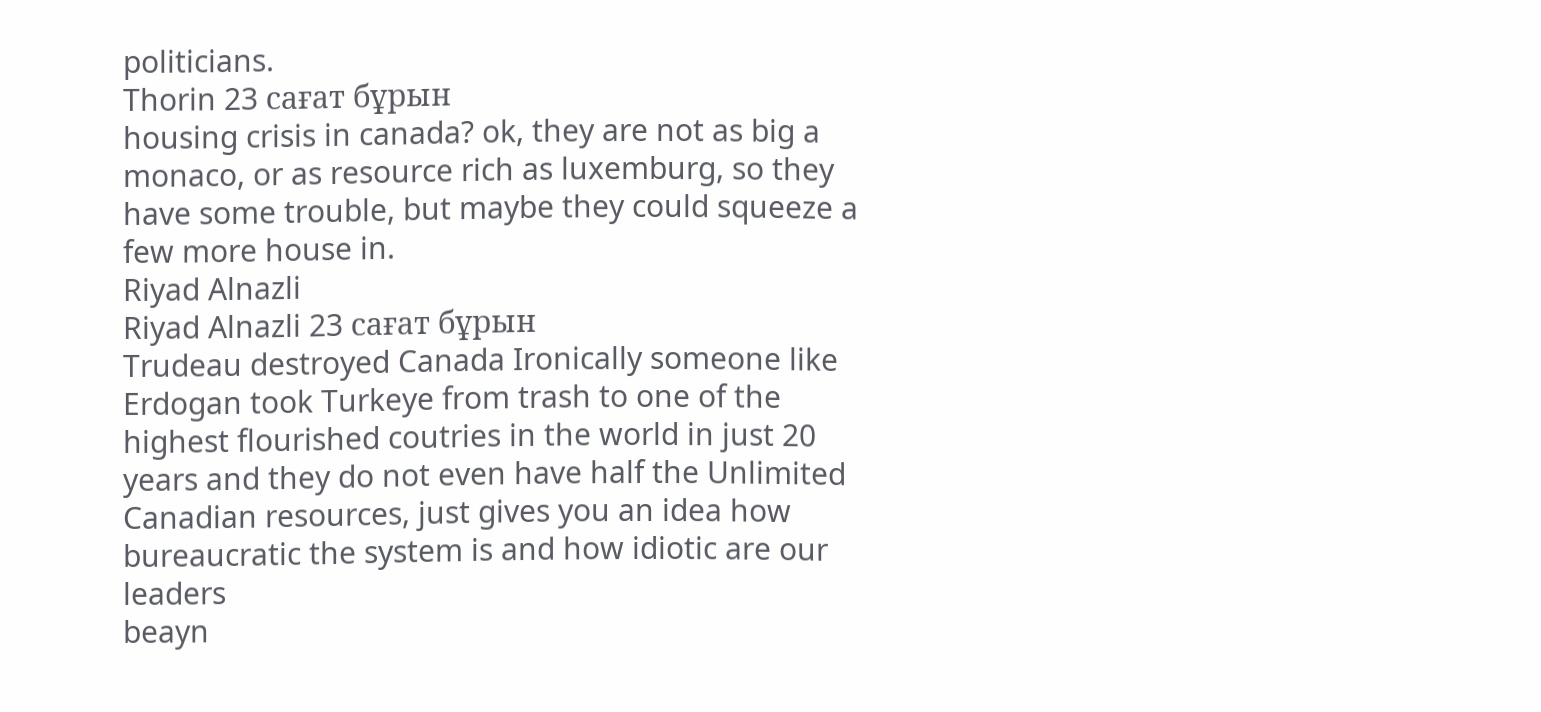politicians.
Thorin 23 сағат бұрын
housing crisis in canada? ok, they are not as big a monaco, or as resource rich as luxemburg, so they have some trouble, but maybe they could squeeze a few more house in.
Riyad Alnazli
Riyad Alnazli 23 сағат бұрын
Trudeau destroyed Canada Ironically someone like Erdogan took Turkeye from trash to one of the highest flourished coutries in the world in just 20 years and they do not even have half the Unlimited Canadian resources, just gives you an idea how bureaucratic the system is and how idiotic are our leaders
beayn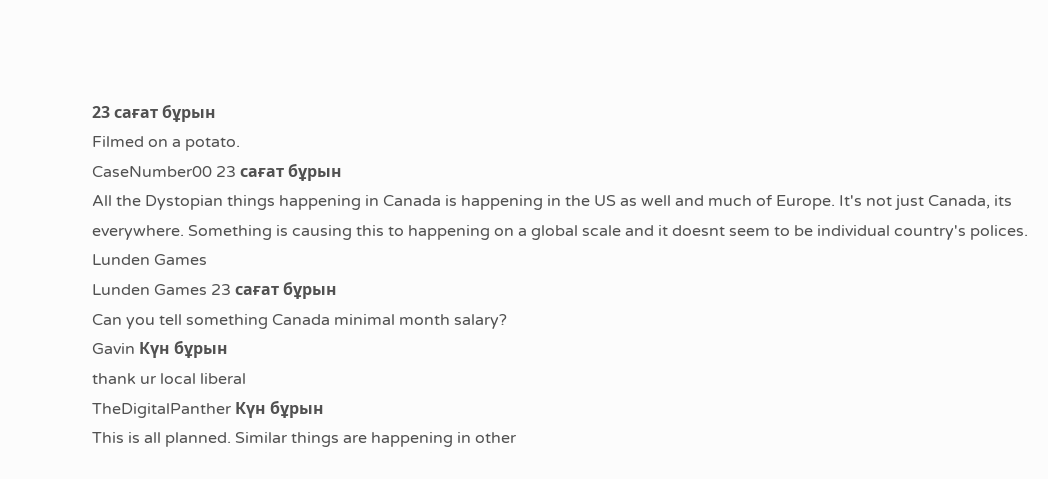23 сағат бұрын
Filmed on a potato.
CaseNumber00 23 сағат бұрын
All the Dystopian things happening in Canada is happening in the US as well and much of Europe. It's not just Canada, its everywhere. Something is causing this to happening on a global scale and it doesnt seem to be individual country's polices.
Lunden Games
Lunden Games 23 сағат бұрын
Can you tell something Canada minimal month salary?
Gavin Күн бұрын
thank ur local liberal
TheDigitalPanther Күн бұрын
This is all planned. Similar things are happening in other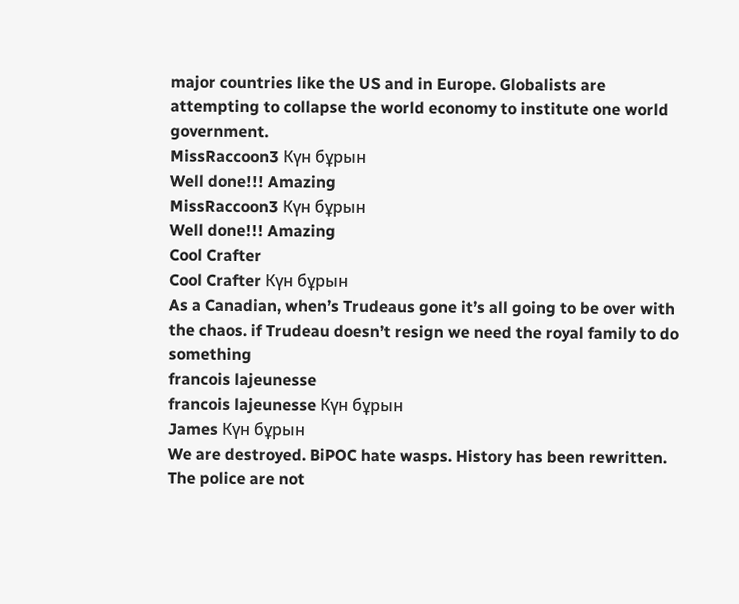major countries like the US and in Europe. Globalists are attempting to collapse the world economy to institute one world government.
MissRaccoon3 Күн бұрын
Well done!!! Amazing
MissRaccoon3 Күн бұрын
Well done!!! Amazing
Cool Crafter
Cool Crafter Күн бұрын
As a Canadian, when’s Trudeaus gone it’s all going to be over with the chaos. if Trudeau doesn’t resign we need the royal family to do something
francois lajeunesse
francois lajeunesse Күн бұрын
James Күн бұрын
We are destroyed. BiPOC hate wasps. History has been rewritten. The police are not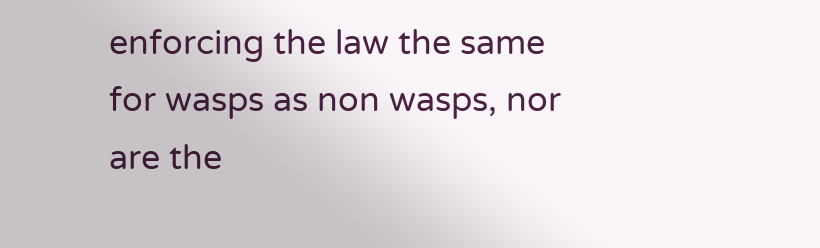enforcing the law the same for wasps as non wasps, nor are the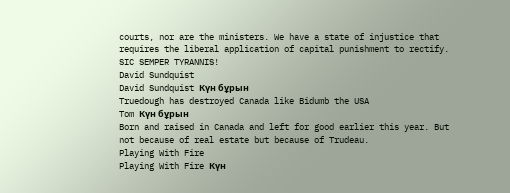courts, nor are the ministers. We have a state of injustice that requires the liberal application of capital punishment to rectify. SIC SEMPER TYRANNIS!
David Sundquist
David Sundquist Күн бұрын
Truedough has destroyed Canada like Bidumb the USA
Tom Күн бұрын
Born and raised in Canada and left for good earlier this year. But not because of real estate but because of Trudeau.
Playing With Fire
Playing With Fire Күн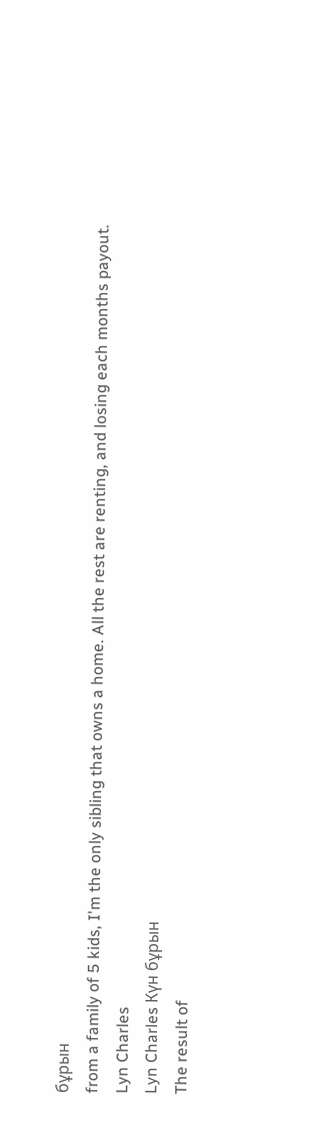бұрын
from a family of 5 kids, I'm the only sibling that owns a home. All the rest are renting, and losing each months payout.
Lyn Charles
Lyn Charles Күн бұрын
The result of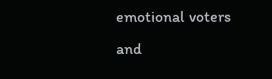emotional voters and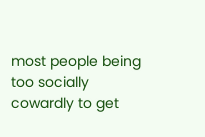most people being too socially cowardly to get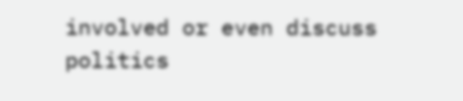involved or even discuss politics